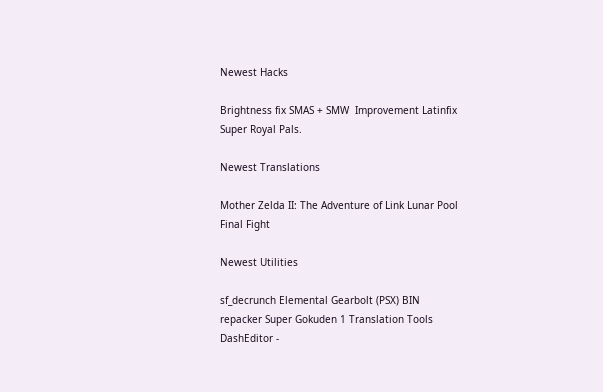Newest Hacks

Brightness fix SMAS + SMW  Improvement Latinfix Super Royal Pals.

Newest Translations

Mother Zelda II: The Adventure of Link Lunar Pool Final Fight

Newest Utilities

sf_decrunch Elemental Gearbolt (PSX) BIN repacker Super Gokuden 1 Translation Tools DashEditor -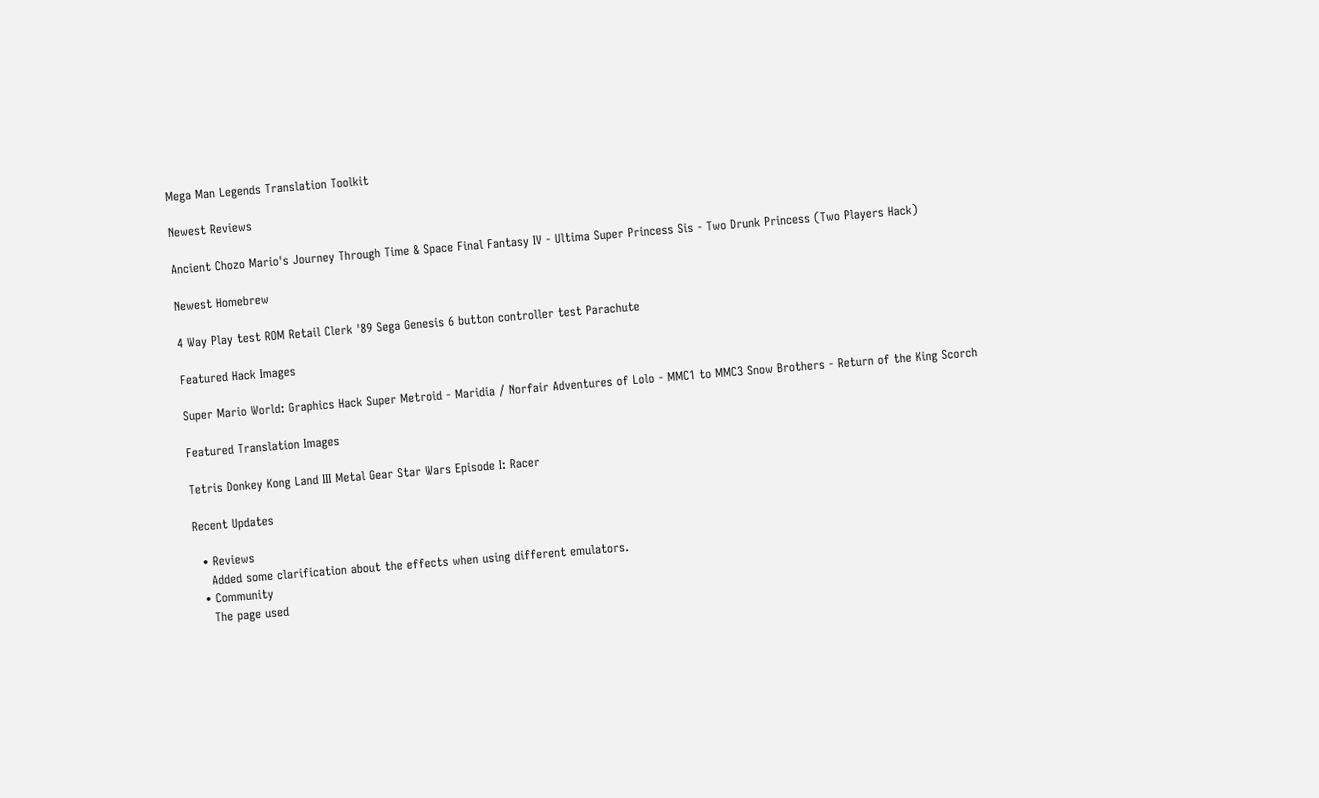Mega Man Legends Translation Toolkit

Newest Reviews

Ancient Chozo Mario's Journey Through Time & Space Final Fantasy IV - Ultima Super Princess Sis - Two Drunk Princess (Two Players Hack)

Newest Homebrew

4 Way Play test ROM Retail Clerk '89 Sega Genesis 6 button controller test Parachute

Featured Hack Images

Super Mario World: Graphics Hack Super Metroid - Maridia / Norfair Adventures of Lolo - MMC1 to MMC3 Snow Brothers - Return of the King Scorch

Featured Translation Images

Tetris Donkey Kong Land III Metal Gear Star Wars Episode I: Racer

Recent Updates

  • Reviews
    Added some clarification about the effects when using different emulators.
  • Community
    The page used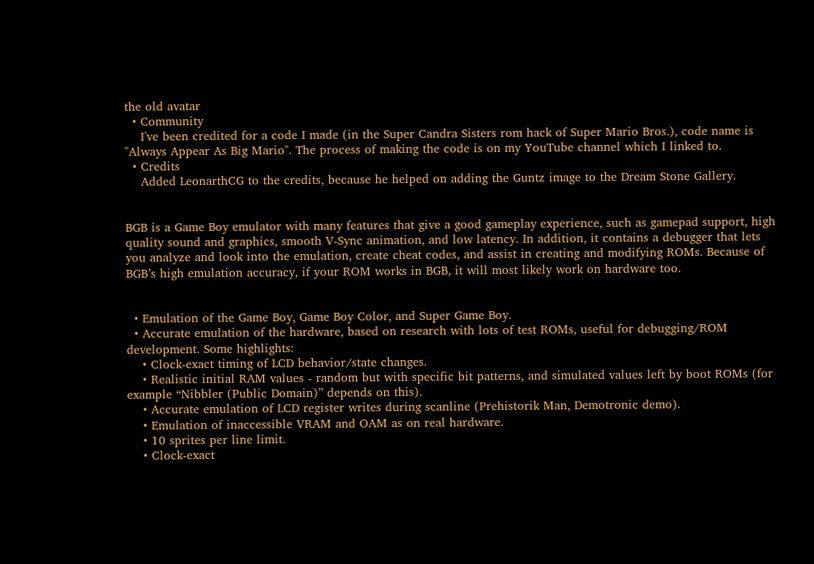the old avatar
  • Community
    I've been credited for a code I made (in the Super Candra Sisters rom hack of Super Mario Bros.), code name is "Always Appear As Big Mario". The process of making the code is on my YouTube channel which I linked to.
  • Credits
    Added LeonarthCG to the credits, because he helped on adding the Guntz image to the Dream Stone Gallery.


BGB is a Game Boy emulator with many features that give a good gameplay experience, such as gamepad support, high quality sound and graphics, smooth V-Sync animation, and low latency. In addition, it contains a debugger that lets you analyze and look into the emulation, create cheat codes, and assist in creating and modifying ROMs. Because of BGB’s high emulation accuracy, if your ROM works in BGB, it will most likely work on hardware too.


  • Emulation of the Game Boy, Game Boy Color, and Super Game Boy.
  • Accurate emulation of the hardware, based on research with lots of test ROMs, useful for debugging/ROM development. Some highlights:
    • Clock-exact timing of LCD behavior/state changes.
    • Realistic initial RAM values - random but with specific bit patterns, and simulated values left by boot ROMs (for example “Nibbler (Public Domain)” depends on this).
    • Accurate emulation of LCD register writes during scanline (Prehistorik Man, Demotronic demo).
    • Emulation of inaccessible VRAM and OAM as on real hardware.
    • 10 sprites per line limit.
    • Clock-exact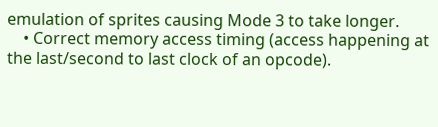emulation of sprites causing Mode 3 to take longer.
    • Correct memory access timing (access happening at the last/second to last clock of an opcode).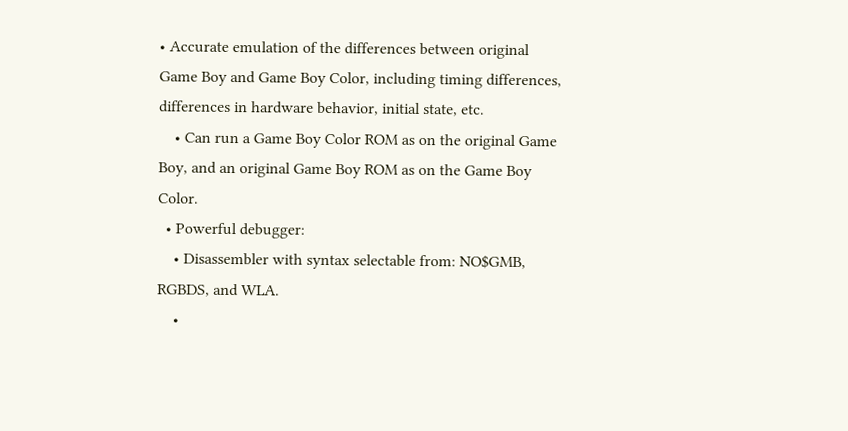• Accurate emulation of the differences between original Game Boy and Game Boy Color, including timing differences, differences in hardware behavior, initial state, etc.
    • Can run a Game Boy Color ROM as on the original Game Boy, and an original Game Boy ROM as on the Game Boy Color.
  • Powerful debugger:
    • Disassembler with syntax selectable from: NO$GMB, RGBDS, and WLA.
    •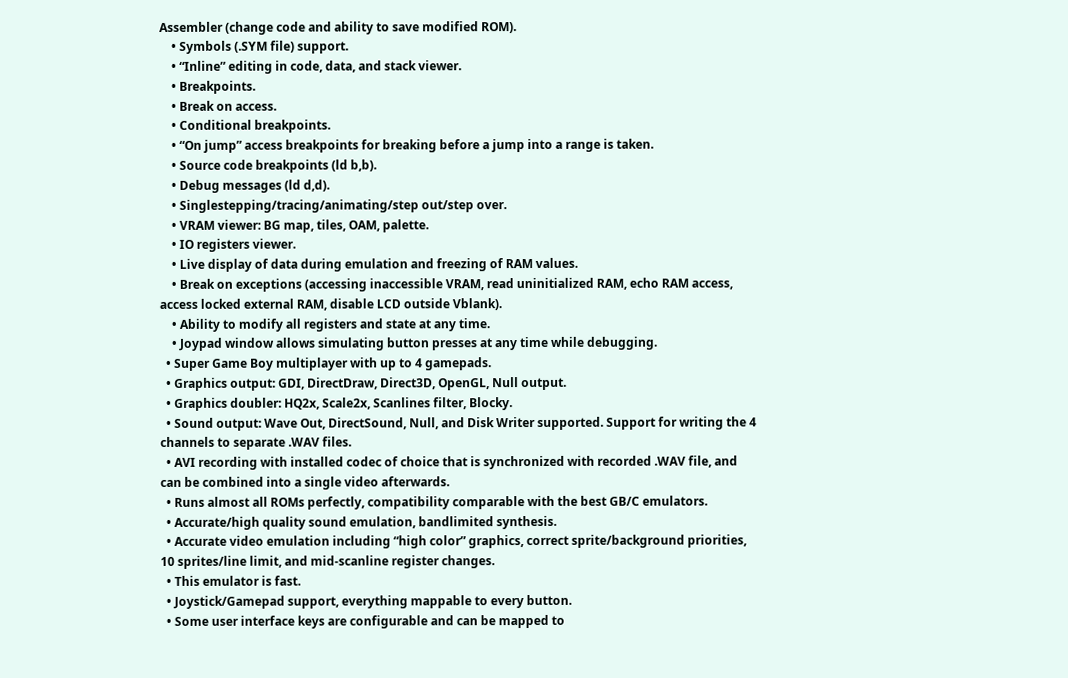Assembler (change code and ability to save modified ROM).
    • Symbols (.SYM file) support.
    • “Inline” editing in code, data, and stack viewer.
    • Breakpoints.
    • Break on access.
    • Conditional breakpoints.
    • “On jump” access breakpoints for breaking before a jump into a range is taken.
    • Source code breakpoints (ld b,b).
    • Debug messages (ld d,d).
    • Singlestepping/tracing/animating/step out/step over.
    • VRAM viewer: BG map, tiles, OAM, palette.
    • IO registers viewer.
    • Live display of data during emulation and freezing of RAM values.
    • Break on exceptions (accessing inaccessible VRAM, read uninitialized RAM, echo RAM access, access locked external RAM, disable LCD outside Vblank).
    • Ability to modify all registers and state at any time.
    • Joypad window allows simulating button presses at any time while debugging.
  • Super Game Boy multiplayer with up to 4 gamepads.
  • Graphics output: GDI, DirectDraw, Direct3D, OpenGL, Null output.
  • Graphics doubler: HQ2x, Scale2x, Scanlines filter, Blocky.
  • Sound output: Wave Out, DirectSound, Null, and Disk Writer supported. Support for writing the 4 channels to separate .WAV files.
  • AVI recording with installed codec of choice that is synchronized with recorded .WAV file, and can be combined into a single video afterwards.
  • Runs almost all ROMs perfectly, compatibility comparable with the best GB/C emulators.
  • Accurate/high quality sound emulation, bandlimited synthesis.
  • Accurate video emulation including “high color” graphics, correct sprite/background priorities, 10 sprites/line limit, and mid-scanline register changes.
  • This emulator is fast.
  • Joystick/Gamepad support, everything mappable to every button.
  • Some user interface keys are configurable and can be mapped to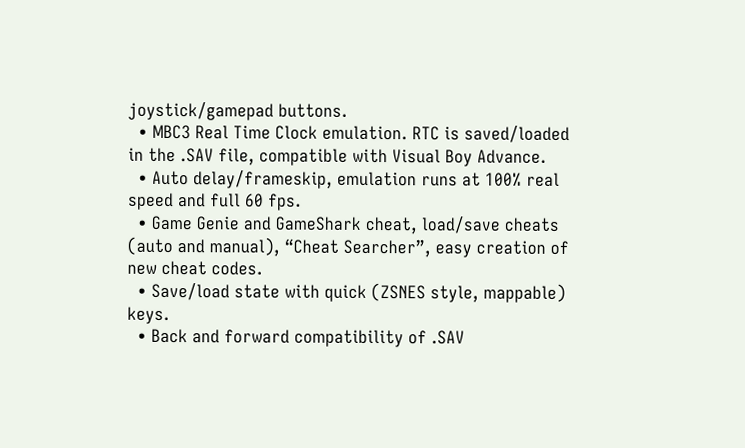joystick/gamepad buttons.
  • MBC3 Real Time Clock emulation. RTC is saved/loaded in the .SAV file, compatible with Visual Boy Advance.
  • Auto delay/frameskip, emulation runs at 100% real speed and full 60 fps.
  • Game Genie and GameShark cheat, load/save cheats (auto and manual), “Cheat Searcher”, easy creation of new cheat codes.
  • Save/load state with quick (ZSNES style, mappable) keys.
  • Back and forward compatibility of .SAV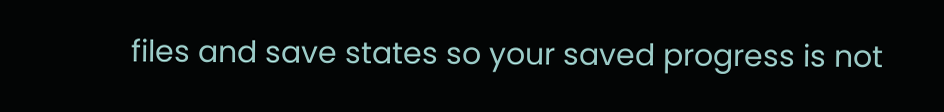files and save states so your saved progress is not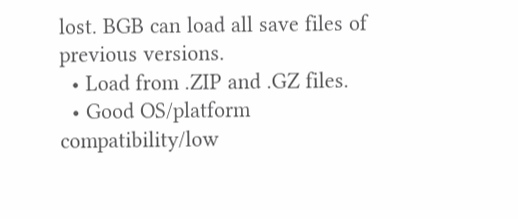lost. BGB can load all save files of previous versions.
  • Load from .ZIP and .GZ files.
  • Good OS/platform compatibility/low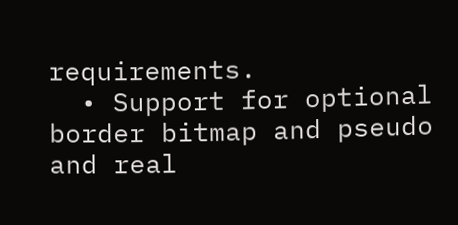requirements.
  • Support for optional border bitmap and pseudo and real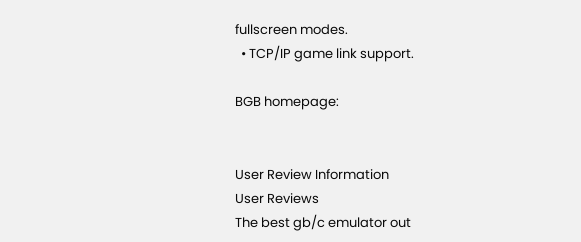fullscreen modes.
  • TCP/IP game link support.

BGB homepage:


User Review Information
User Reviews
The best gb/c emulator out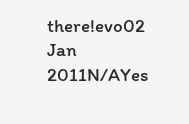there!evo02 Jan 2011N/AYes